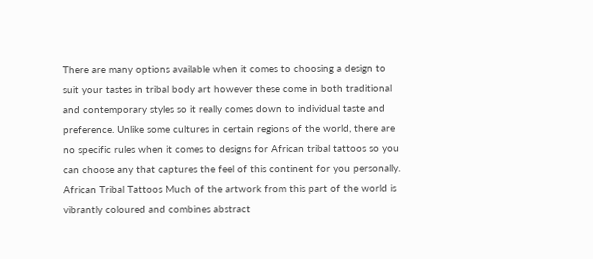There are many options available when it comes to choosing a design to suit your tastes in tribal body art however these come in both traditional and contemporary styles so it really comes down to individual taste and preference. Unlike some cultures in certain regions of the world, there are no specific rules when it comes to designs for African tribal tattoos so you can choose any that captures the feel of this continent for you personally. African Tribal Tattoos Much of the artwork from this part of the world is vibrantly coloured and combines abstract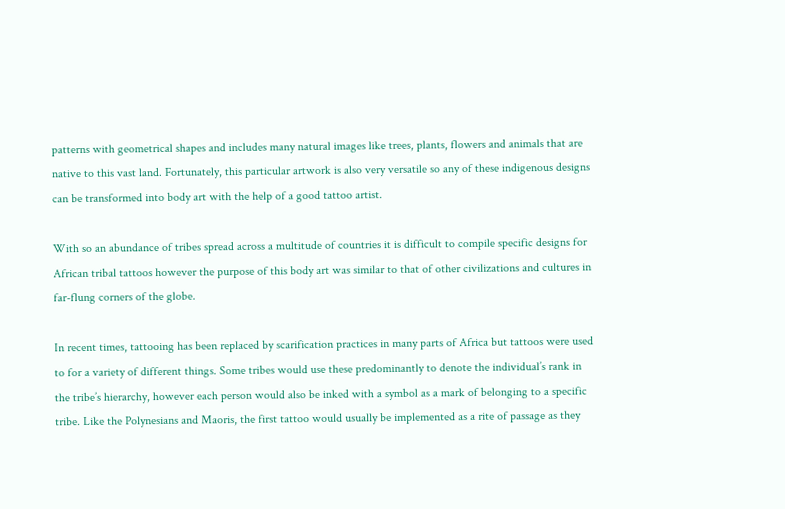patterns with geometrical shapes and includes many natural images like trees, plants, flowers and animals that are native to this vast land. Fortunately, this particular artwork is also very versatile so any of these indigenous designs can be transformed into body art with the help of a good tattoo artist.

With so an abundance of tribes spread across a multitude of countries it is difficult to compile specific designs for African tribal tattoos however the purpose of this body art was similar to that of other civilizations and cultures in far-flung corners of the globe.

In recent times, tattooing has been replaced by scarification practices in many parts of Africa but tattoos were used to for a variety of different things. Some tribes would use these predominantly to denote the individual’s rank in the tribe’s hierarchy, however each person would also be inked with a symbol as a mark of belonging to a specific tribe. Like the Polynesians and Maoris, the first tattoo would usually be implemented as a rite of passage as they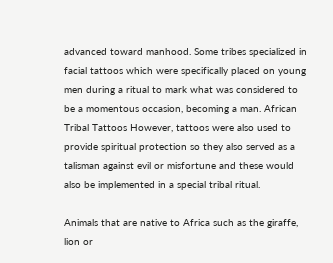advanced toward manhood. Some tribes specialized in facial tattoos which were specifically placed on young men during a ritual to mark what was considered to be a momentous occasion, becoming a man. African Tribal Tattoos However, tattoos were also used to provide spiritual protection so they also served as a talisman against evil or misfortune and these would also be implemented in a special tribal ritual.

Animals that are native to Africa such as the giraffe, lion or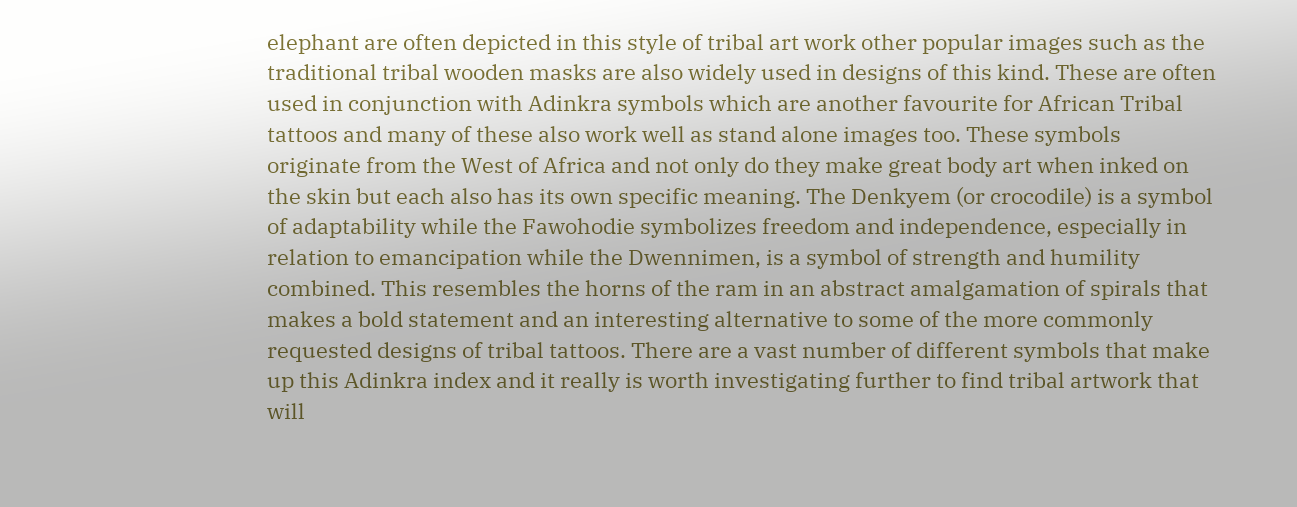elephant are often depicted in this style of tribal art work other popular images such as the traditional tribal wooden masks are also widely used in designs of this kind. These are often used in conjunction with Adinkra symbols which are another favourite for African Tribal tattoos and many of these also work well as stand alone images too. These symbols originate from the West of Africa and not only do they make great body art when inked on the skin but each also has its own specific meaning. The Denkyem (or crocodile) is a symbol of adaptability while the Fawohodie symbolizes freedom and independence, especially in relation to emancipation while the Dwennimen, is a symbol of strength and humility combined. This resembles the horns of the ram in an abstract amalgamation of spirals that makes a bold statement and an interesting alternative to some of the more commonly requested designs of tribal tattoos. There are a vast number of different symbols that make up this Adinkra index and it really is worth investigating further to find tribal artwork that will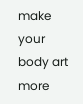make your body art more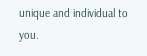unique and individual to you.